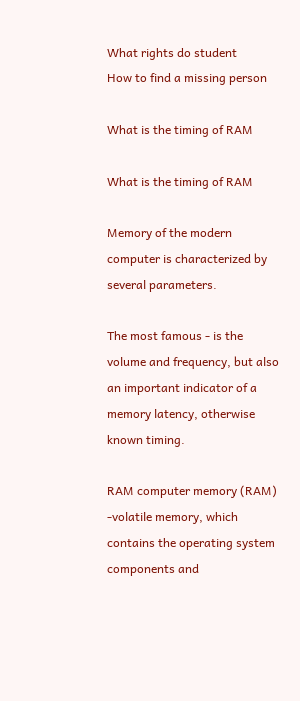What rights do student
How to find a missing person

What is the timing of RAM

What is the timing of RAM

Memory of the modern computer is characterized by several parameters.

The most famous - is the volume and frequency, but also an important indicator of a memory latency, otherwise known timing.

RAM computer memory (RAM) -volatile memory, which contains the operating system components and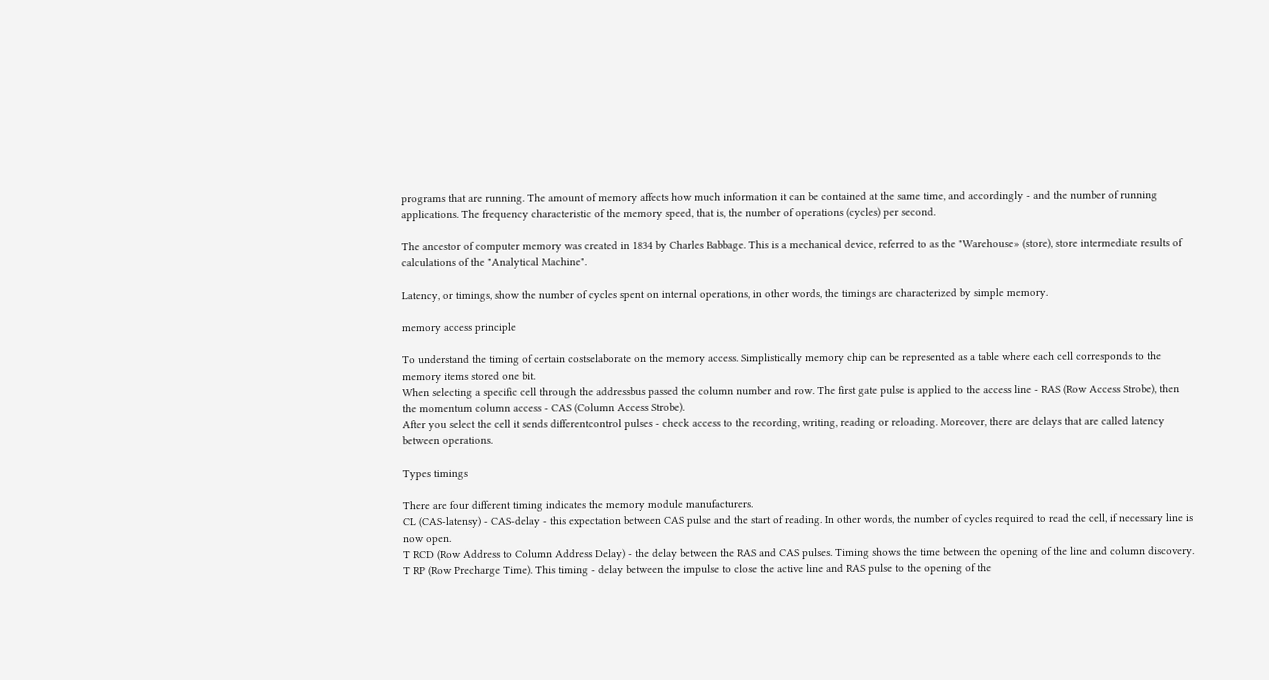programs that are running. The amount of memory affects how much information it can be contained at the same time, and accordingly - and the number of running applications. The frequency characteristic of the memory speed, that is, the number of operations (cycles) per second.

The ancestor of computer memory was created in 1834 by Charles Babbage. This is a mechanical device, referred to as the "Warehouse» (store), store intermediate results of calculations of the "Analytical Machine".

Latency, or timings, show the number of cycles spent on internal operations, in other words, the timings are characterized by simple memory.

memory access principle

To understand the timing of certain costselaborate on the memory access. Simplistically memory chip can be represented as a table where each cell corresponds to the memory items stored one bit.
When selecting a specific cell through the addressbus passed the column number and row. The first gate pulse is applied to the access line - RAS (Row Access Strobe), then the momentum column access - CAS (Column Access Strobe).
After you select the cell it sends differentcontrol pulses - check access to the recording, writing, reading or reloading. Moreover, there are delays that are called latency between operations.

Types timings

There are four different timing indicates the memory module manufacturers.
CL (CAS-latensy) - CAS-delay - this expectation between CAS pulse and the start of reading. In other words, the number of cycles required to read the cell, if necessary line is now open.
T RCD (Row Address to Column Address Delay) - the delay between the RAS and CAS pulses. Timing shows the time between the opening of the line and column discovery.
T RP (Row Precharge Time). This timing - delay between the impulse to close the active line and RAS pulse to the opening of the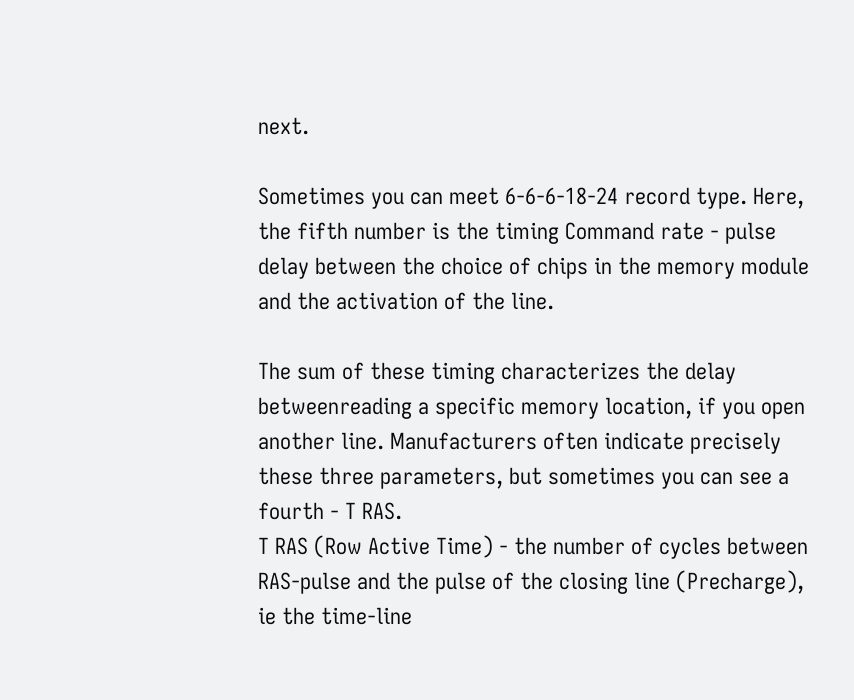next.

Sometimes you can meet 6-6-6-18-24 record type. Here, the fifth number is the timing Command rate - pulse delay between the choice of chips in the memory module and the activation of the line.

The sum of these timing characterizes the delay betweenreading a specific memory location, if you open another line. Manufacturers often indicate precisely these three parameters, but sometimes you can see a fourth - T RAS.
T RAS (Row Active Time) - the number of cycles between RAS-pulse and the pulse of the closing line (Precharge), ie the time-line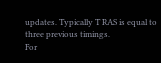updates. Typically T RAS is equal to three previous timings.
For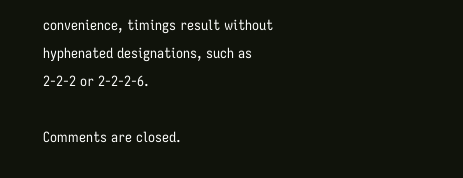convenience, timings result without hyphenated designations, such as 2-2-2 or 2-2-2-6.

Comments are closed.